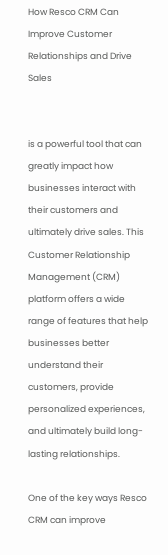How Resco CRM Can Improve Customer Relationships and Drive Sales


is a powerful tool that can greatly impact how businesses interact with their customers and ultimately drive sales. This Customer Relationship Management (CRM) platform offers a wide range of features that help businesses better understand their customers, provide personalized experiences, and ultimately build long-lasting relationships.

One of the key ways Resco CRM can improve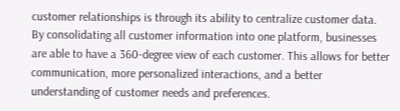customer relationships is through its ability to centralize customer data. By consolidating all customer information into one platform, businesses are able to have a 360-degree view of each customer. This allows for better communication, more personalized interactions, and a better understanding of customer needs and preferences.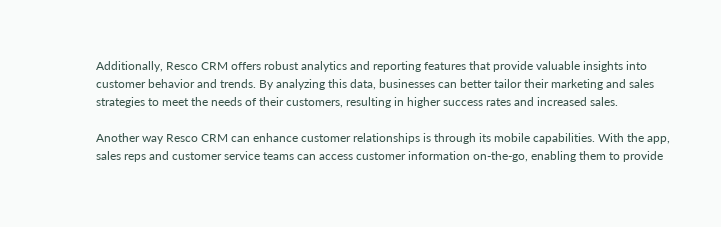Additionally, Resco CRM offers robust analytics and reporting features that provide valuable insights into customer behavior and trends. By analyzing this data, businesses can better tailor their marketing and sales strategies to meet the needs of their customers, resulting in higher success rates and increased sales.

Another way Resco CRM can enhance customer relationships is through its mobile capabilities. With the app, sales reps and customer service teams can access customer information on-the-go, enabling them to provide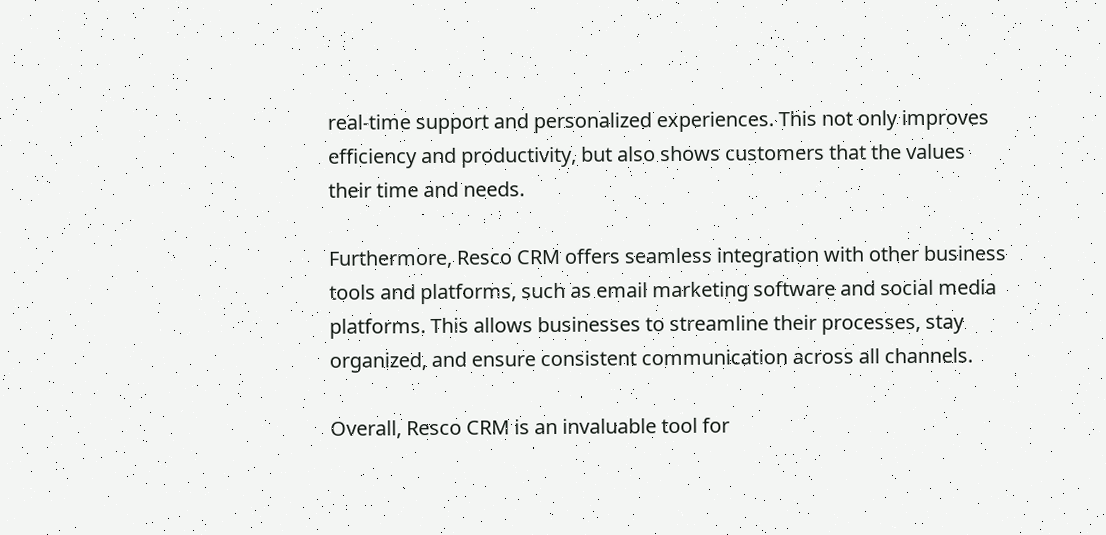real-time support and personalized experiences. This not only improves efficiency and productivity, but also shows customers that the values their time and needs.

Furthermore, Resco CRM offers seamless integration with other business tools and platforms, such as email marketing software and social media platforms. This allows businesses to streamline their processes, stay organized, and ensure consistent communication across all channels.

Overall, Resco CRM is an invaluable tool for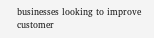businesses looking to improve customer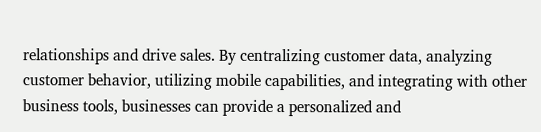relationships and drive sales. By centralizing customer data, analyzing customer behavior, utilizing mobile capabilities, and integrating with other business tools, businesses can provide a personalized and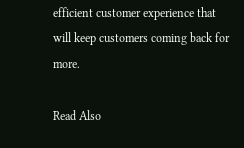efficient customer experience that will keep customers coming back for more.

Read Also